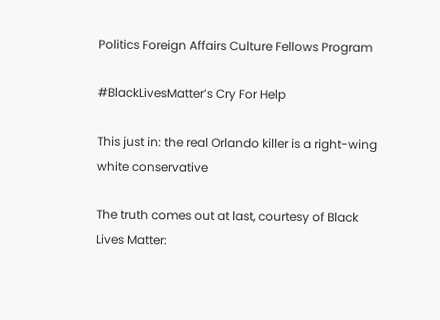Politics Foreign Affairs Culture Fellows Program

#BlackLivesMatter’s Cry For Help

This just in: the real Orlando killer is a right-wing white conservative

The truth comes out at last, courtesy of Black Lives Matter: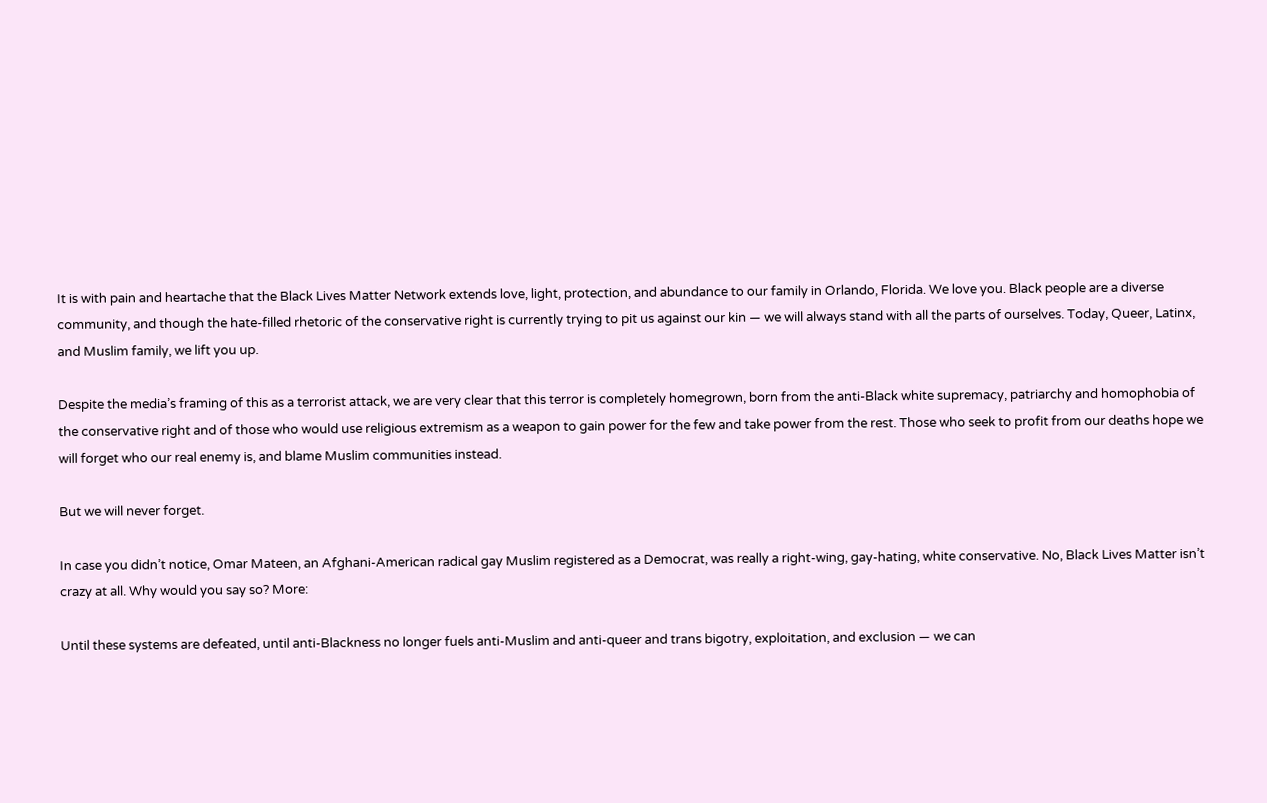It is with pain and heartache that the Black Lives Matter Network extends love, light, protection, and abundance to our family in Orlando, Florida. We love you. Black people are a diverse community, and though the hate-filled rhetoric of the conservative right is currently trying to pit us against our kin — we will always stand with all the parts of ourselves. Today, Queer, Latinx, and Muslim family, we lift you up.

Despite the media’s framing of this as a terrorist attack, we are very clear that this terror is completely homegrown, born from the anti-Black white supremacy, patriarchy and homophobia of the conservative right and of those who would use religious extremism as a weapon to gain power for the few and take power from the rest. Those who seek to profit from our deaths hope we will forget who our real enemy is, and blame Muslim communities instead.

But we will never forget.

In case you didn’t notice, Omar Mateen, an Afghani-American radical gay Muslim registered as a Democrat, was really a right-wing, gay-hating, white conservative. No, Black Lives Matter isn’t crazy at all. Why would you say so? More:

Until these systems are defeated, until anti-Blackness no longer fuels anti-Muslim and anti-queer and trans bigotry, exploitation, and exclusion — we can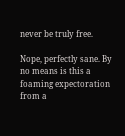never be truly free.

Nope, perfectly sane. By no means is this a foaming expectoration from a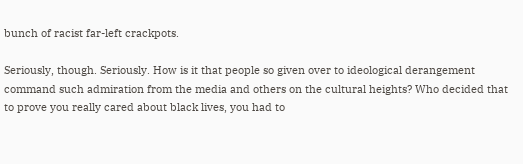bunch of racist far-left crackpots.

Seriously, though. Seriously. How is it that people so given over to ideological derangement command such admiration from the media and others on the cultural heights? Who decided that to prove you really cared about black lives, you had to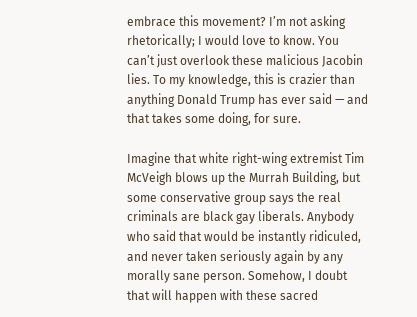embrace this movement? I’m not asking rhetorically; I would love to know. You can’t just overlook these malicious Jacobin lies. To my knowledge, this is crazier than anything Donald Trump has ever said — and that takes some doing, for sure.

Imagine that white right-wing extremist Tim McVeigh blows up the Murrah Building, but some conservative group says the real criminals are black gay liberals. Anybody who said that would be instantly ridiculed, and never taken seriously again by any morally sane person. Somehow, I doubt that will happen with these sacred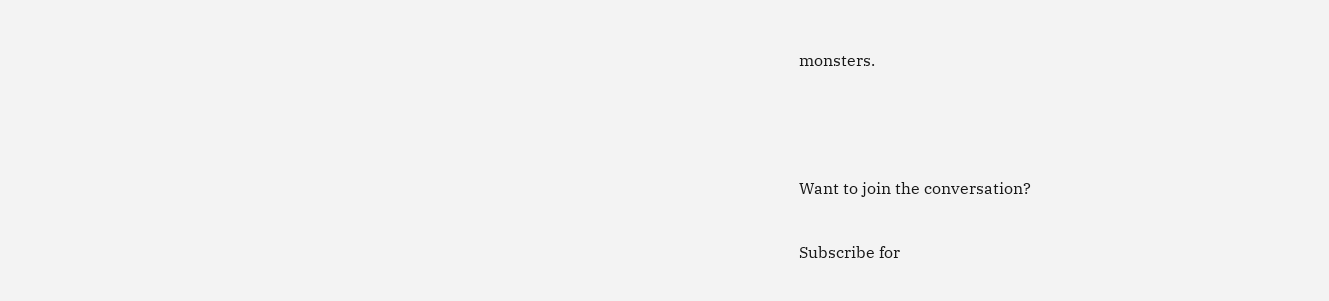monsters.



Want to join the conversation?

Subscribe for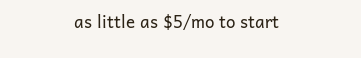as little as $5/mo to start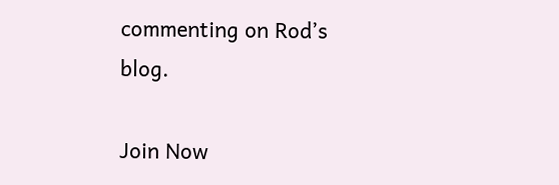commenting on Rod’s blog.

Join Now